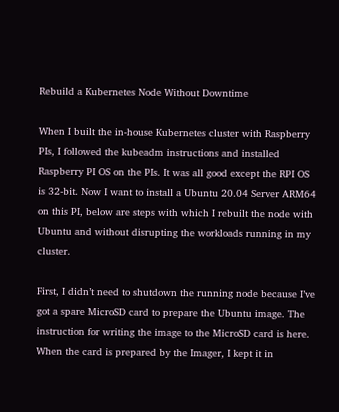Rebuild a Kubernetes Node Without Downtime

When I built the in-house Kubernetes cluster with Raspberry PIs, I followed the kubeadm instructions and installed Raspberry PI OS on the PIs. It was all good except the RPI OS is 32-bit. Now I want to install a Ubuntu 20.04 Server ARM64 on this PI, below are steps with which I rebuilt the node with Ubuntu and without disrupting the workloads running in my cluster.

First, I didn’t need to shutdown the running node because I’ve got a spare MicroSD card to prepare the Ubuntu image. The instruction for writing the image to the MicroSD card is here. When the card is prepared by the Imager, I kept it in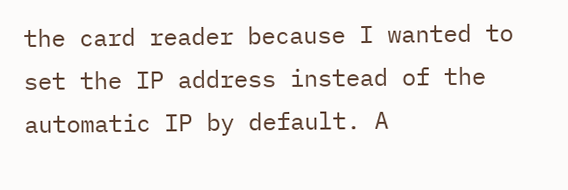the card reader because I wanted to set the IP address instead of the automatic IP by default. A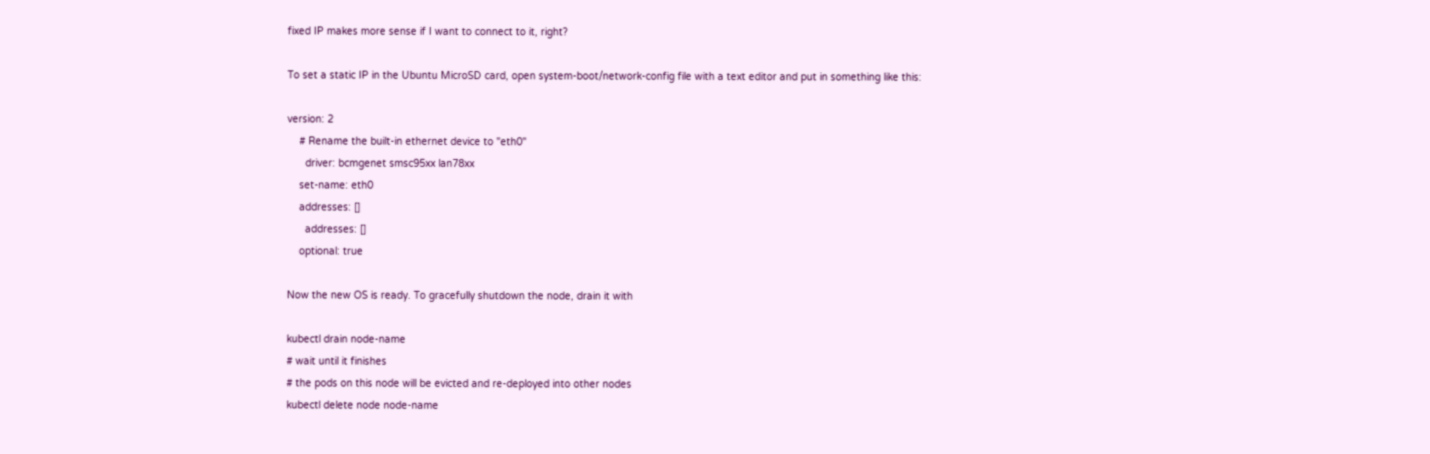fixed IP makes more sense if I want to connect to it, right?

To set a static IP in the Ubuntu MicroSD card, open system-boot/network-config file with a text editor and put in something like this:

version: 2
    # Rename the built-in ethernet device to "eth0"
      driver: bcmgenet smsc95xx lan78xx
    set-name: eth0
    addresses: []
      addresses: []
    optional: true

Now the new OS is ready. To gracefully shutdown the node, drain it with

kubectl drain node-name
# wait until it finishes
# the pods on this node will be evicted and re-deployed into other nodes
kubectl delete node node-name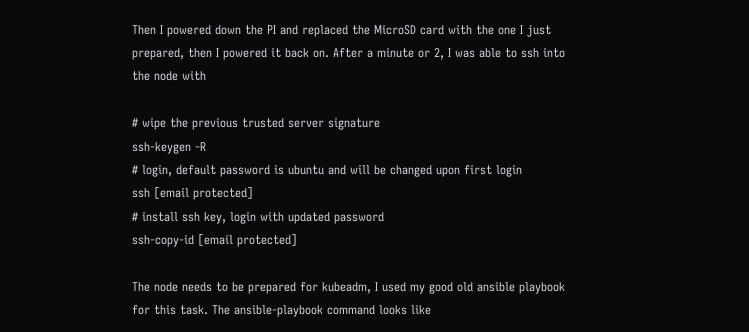Then I powered down the PI and replaced the MicroSD card with the one I just prepared, then I powered it back on. After a minute or 2, I was able to ssh into the node with

# wipe the previous trusted server signature
ssh-keygen -R
# login, default password is ubuntu and will be changed upon first login
ssh [email protected]
# install ssh key, login with updated password
ssh-copy-id [email protected]

The node needs to be prepared for kubeadm, I used my good old ansible playbook for this task. The ansible-playbook command looks like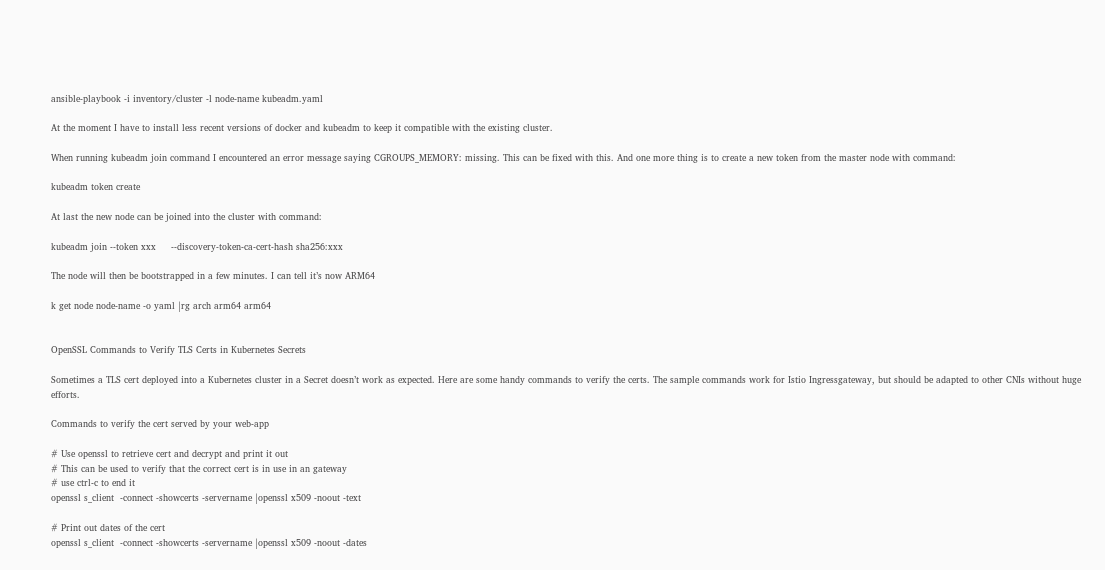ansible-playbook -i inventory/cluster -l node-name kubeadm.yaml

At the moment I have to install less recent versions of docker and kubeadm to keep it compatible with the existing cluster.

When running kubeadm join command I encountered an error message saying CGROUPS_MEMORY: missing. This can be fixed with this. And one more thing is to create a new token from the master node with command:

kubeadm token create

At last the new node can be joined into the cluster with command:

kubeadm join --token xxx     --discovery-token-ca-cert-hash sha256:xxx

The node will then be bootstrapped in a few minutes. I can tell it’s now ARM64

k get node node-name -o yaml |rg arch arm64 arm64


OpenSSL Commands to Verify TLS Certs in Kubernetes Secrets

Sometimes a TLS cert deployed into a Kubernetes cluster in a Secret doesn’t work as expected. Here are some handy commands to verify the certs. The sample commands work for Istio Ingressgateway, but should be adapted to other CNIs without huge efforts.

Commands to verify the cert served by your web-app

# Use openssl to retrieve cert and decrypt and print it out
# This can be used to verify that the correct cert is in use in an gateway
# use ctrl-c to end it
openssl s_client  -connect -showcerts -servername |openssl x509 -noout -text

# Print out dates of the cert
openssl s_client  -connect -showcerts -servername |openssl x509 -noout -dates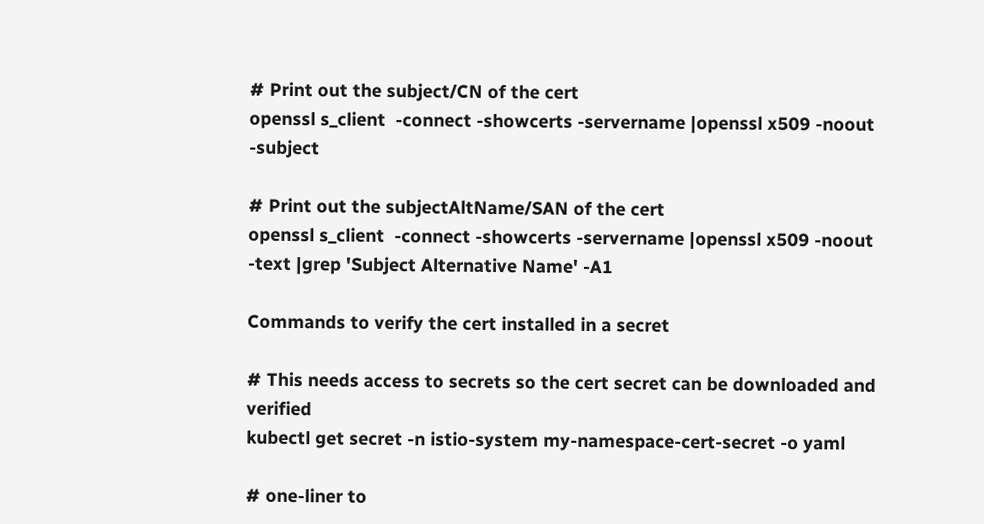# Print out the subject/CN of the cert
openssl s_client  -connect -showcerts -servername |openssl x509 -noout -subject

# Print out the subjectAltName/SAN of the cert
openssl s_client  -connect -showcerts -servername |openssl x509 -noout -text |grep 'Subject Alternative Name' -A1

Commands to verify the cert installed in a secret

# This needs access to secrets so the cert secret can be downloaded and verified
kubectl get secret -n istio-system my-namespace-cert-secret -o yaml

# one-liner to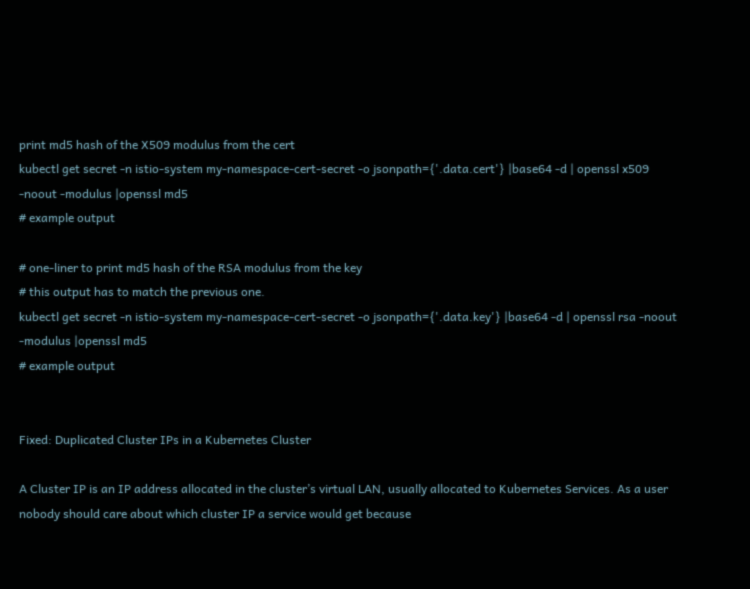print md5 hash of the X509 modulus from the cert
kubectl get secret -n istio-system my-namespace-cert-secret -o jsonpath={'.data.cert'} |base64 -d | openssl x509 -noout -modulus |openssl md5
# example output

# one-liner to print md5 hash of the RSA modulus from the key
# this output has to match the previous one.
kubectl get secret -n istio-system my-namespace-cert-secret -o jsonpath={'.data.key'} |base64 -d | openssl rsa -noout -modulus |openssl md5
# example output


Fixed: Duplicated Cluster IPs in a Kubernetes Cluster

A Cluster IP is an IP address allocated in the cluster’s virtual LAN, usually allocated to Kubernetes Services. As a user nobody should care about which cluster IP a service would get because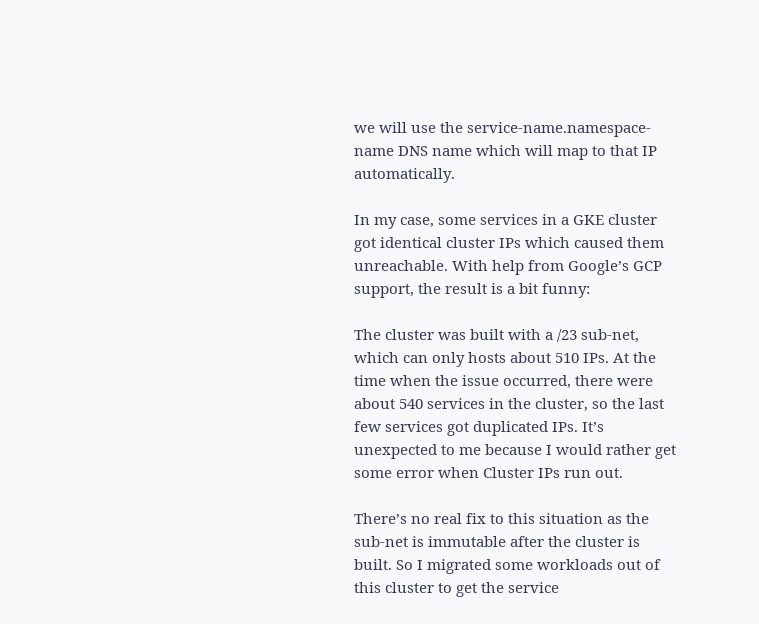we will use the service-name.namespace-name DNS name which will map to that IP automatically.

In my case, some services in a GKE cluster got identical cluster IPs which caused them unreachable. With help from Google’s GCP support, the result is a bit funny:

The cluster was built with a /23 sub-net, which can only hosts about 510 IPs. At the time when the issue occurred, there were about 540 services in the cluster, so the last few services got duplicated IPs. It’s unexpected to me because I would rather get some error when Cluster IPs run out.

There’s no real fix to this situation as the sub-net is immutable after the cluster is built. So I migrated some workloads out of this cluster to get the service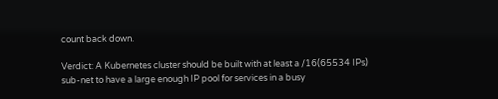count back down.

Verdict: A Kubernetes cluster should be built with at least a /16(65534 IPs) sub-net to have a large enough IP pool for services in a busy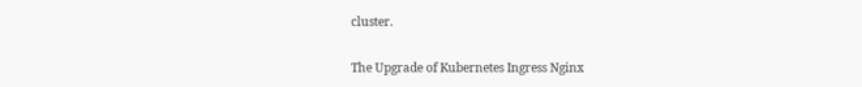cluster.

The Upgrade of Kubernetes Ingress Nginx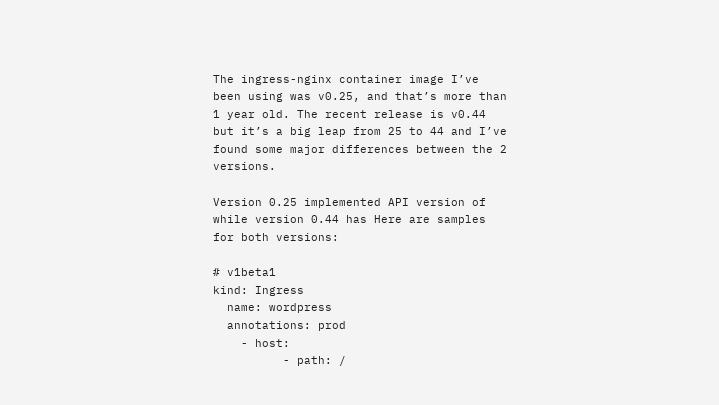The ingress-nginx container image I’ve been using was v0.25, and that’s more than 1 year old. The recent release is v0.44 but it’s a big leap from 25 to 44 and I’ve found some major differences between the 2 versions.

Version 0.25 implemented API version of while version 0.44 has Here are samples for both versions:

# v1beta1
kind: Ingress
  name: wordpress
  annotations: prod
    - host:
          - path: /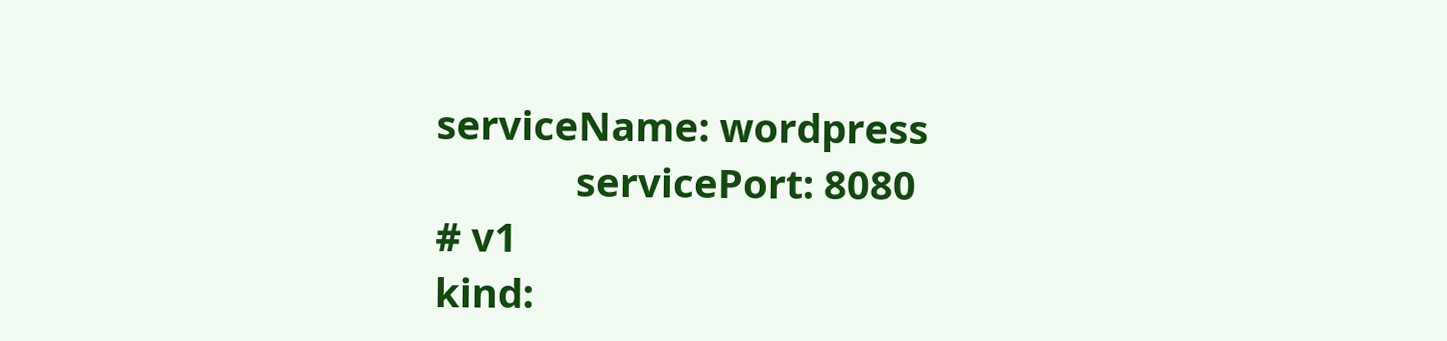serviceName: wordpress
              servicePort: 8080
# v1
kind: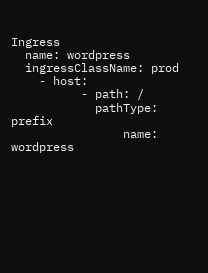Ingress
  name: wordpress
  ingressClassName: prod
    - host:
          - path: /
            pathType: prefix
                name: wordpress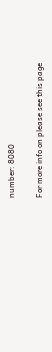number: 8080

For more info on please see this page